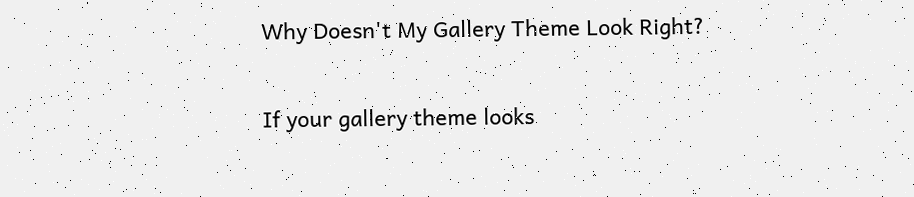Why Doesn't My Gallery Theme Look Right?

If your gallery theme looks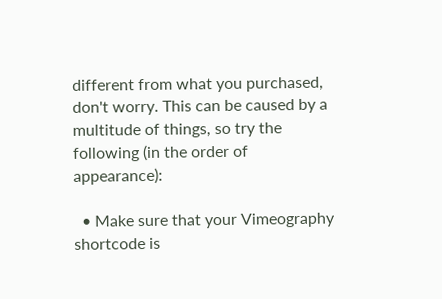different from what you purchased, don't worry. This can be caused by a multitude of things, so try the following (in the order of appearance):

  • Make sure that your Vimeography shortcode is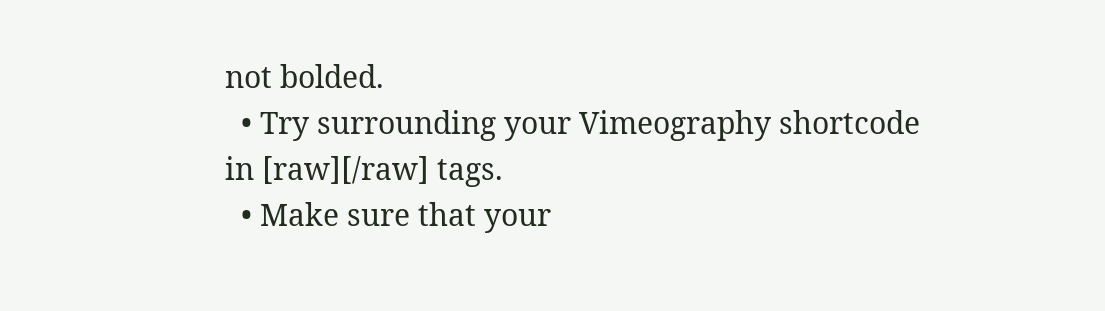not bolded.
  • Try surrounding your Vimeography shortcode in [raw][/raw] tags.
  • Make sure that your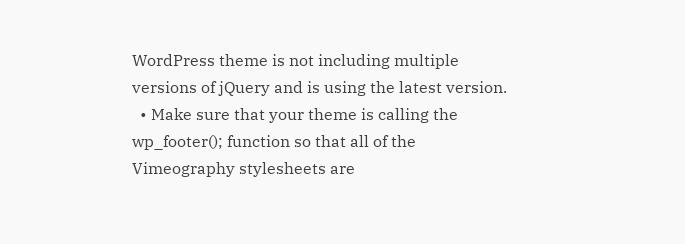WordPress theme is not including multiple versions of jQuery and is using the latest version.
  • Make sure that your theme is calling the wp_footer(); function so that all of the Vimeography stylesheets are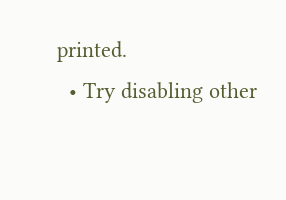printed.
  • Try disabling other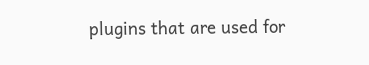plugins that are used for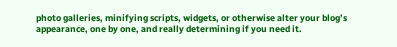photo galleries, minifying scripts, widgets, or otherwise alter your blog’s appearance, one by one, and really determining if you need it.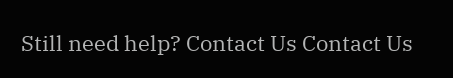Still need help? Contact Us Contact Us